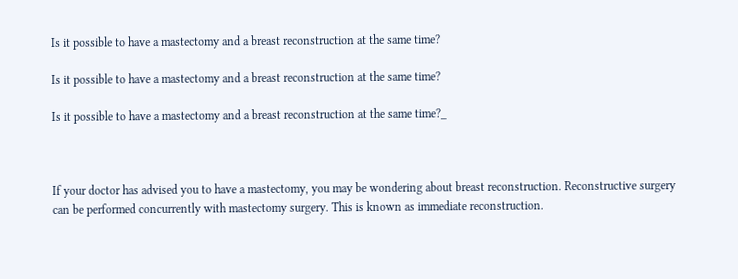Is it possible to have a mastectomy and a breast reconstruction at the same time?

Is it possible to have a mastectomy and a breast reconstruction at the same time?

Is it possible to have a mastectomy and a breast reconstruction at the same time?_



If your doctor has advised you to have a mastectomy, you may be wondering about breast reconstruction. Reconstructive surgery can be performed concurrently with mastectomy surgery. This is known as immediate reconstruction.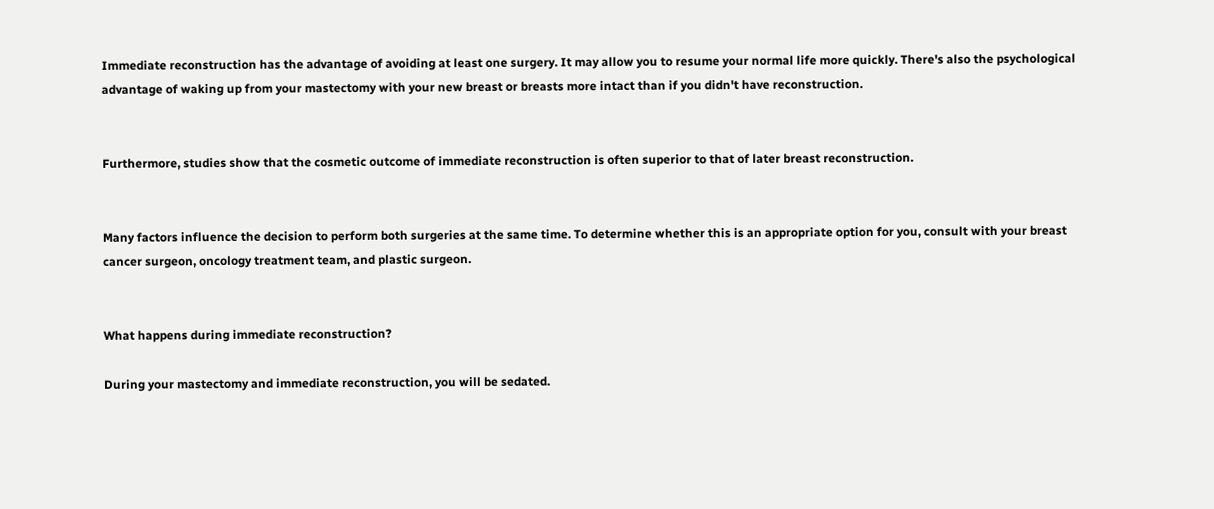Immediate reconstruction has the advantage of avoiding at least one surgery. It may allow you to resume your normal life more quickly. There's also the psychological advantage of waking up from your mastectomy with your new breast or breasts more intact than if you didn't have reconstruction.


Furthermore, studies show that the cosmetic outcome of immediate reconstruction is often superior to that of later breast reconstruction.


Many factors influence the decision to perform both surgeries at the same time. To determine whether this is an appropriate option for you, consult with your breast cancer surgeon, oncology treatment team, and plastic surgeon.


What happens during immediate reconstruction?

During your mastectomy and immediate reconstruction, you will be sedated.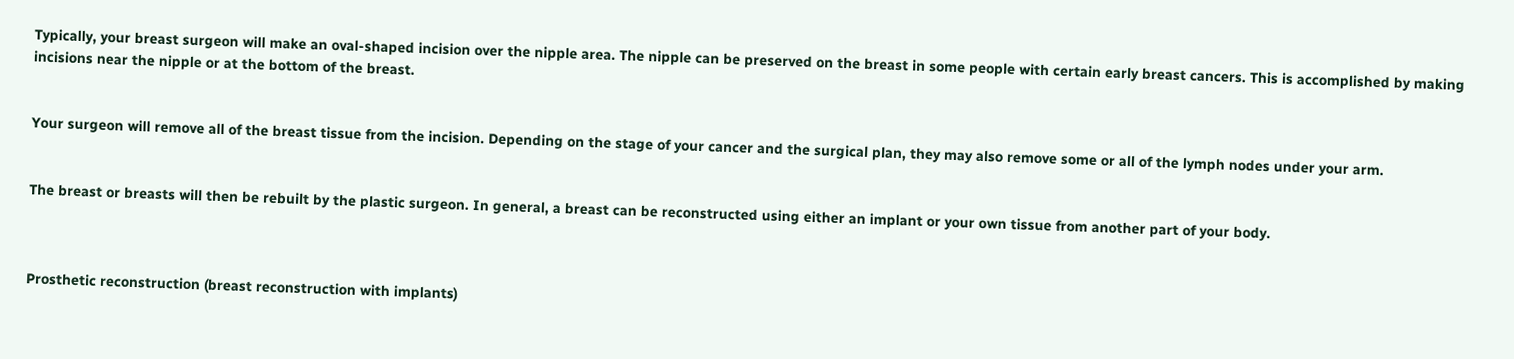Typically, your breast surgeon will make an oval-shaped incision over the nipple area. The nipple can be preserved on the breast in some people with certain early breast cancers. This is accomplished by making incisions near the nipple or at the bottom of the breast.


Your surgeon will remove all of the breast tissue from the incision. Depending on the stage of your cancer and the surgical plan, they may also remove some or all of the lymph nodes under your arm.


The breast or breasts will then be rebuilt by the plastic surgeon. In general, a breast can be reconstructed using either an implant or your own tissue from another part of your body.



Prosthetic reconstruction (breast reconstruction with implants)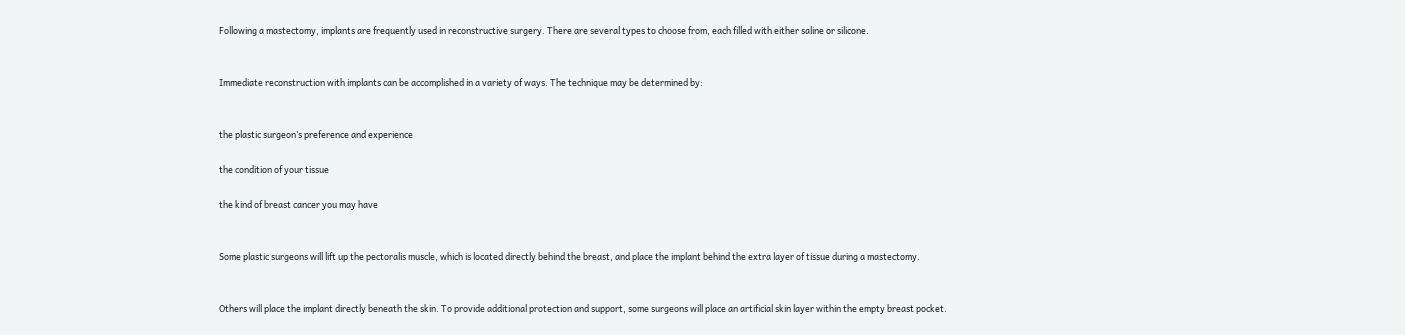Following a mastectomy, implants are frequently used in reconstructive surgery. There are several types to choose from, each filled with either saline or silicone.


Immediate reconstruction with implants can be accomplished in a variety of ways. The technique may be determined by:


the plastic surgeon’s preference and experience

the condition of your tissue

the kind of breast cancer you may have


Some plastic surgeons will lift up the pectoralis muscle, which is located directly behind the breast, and place the implant behind the extra layer of tissue during a mastectomy.


Others will place the implant directly beneath the skin. To provide additional protection and support, some surgeons will place an artificial skin layer within the empty breast pocket.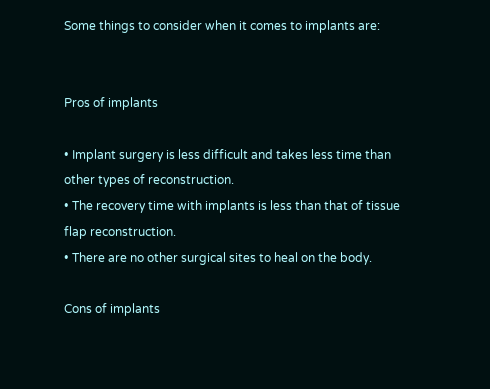Some things to consider when it comes to implants are:


Pros of implants

• Implant surgery is less difficult and takes less time than other types of reconstruction.
• The recovery time with implants is less than that of tissue flap reconstruction.
• There are no other surgical sites to heal on the body.

Cons of implants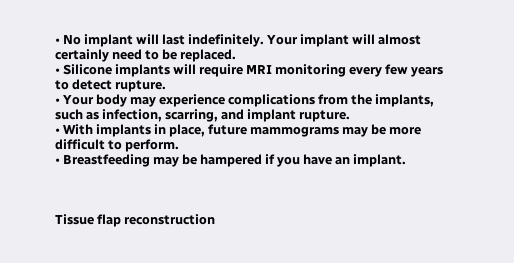• No implant will last indefinitely. Your implant will almost certainly need to be replaced.
• Silicone implants will require MRI monitoring every few years to detect rupture.
• Your body may experience complications from the implants, such as infection, scarring, and implant rupture.
• With implants in place, future mammograms may be more difficult to perform.
• Breastfeeding may be hampered if you have an implant.



Tissue flap reconstruction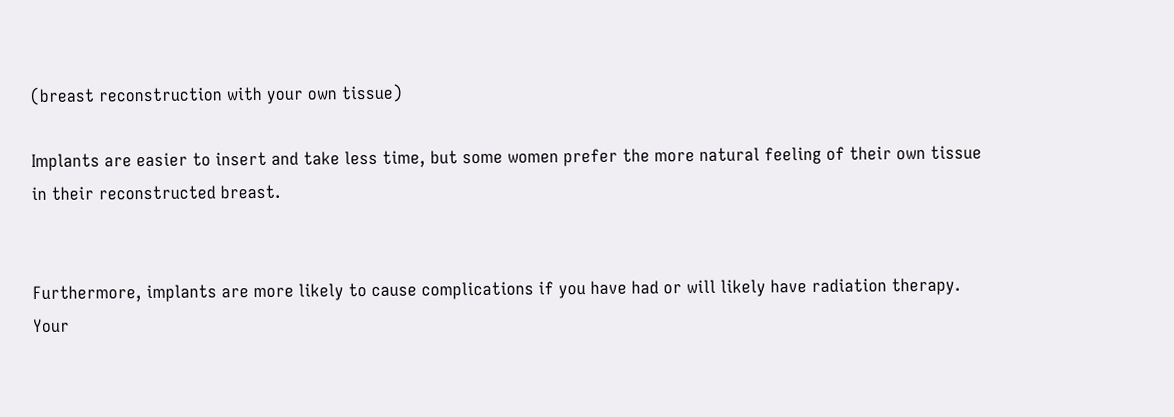(breast reconstruction with your own tissue)

Implants are easier to insert and take less time, but some women prefer the more natural feeling of their own tissue in their reconstructed breast.


Furthermore, implants are more likely to cause complications if you have had or will likely have radiation therapy. Your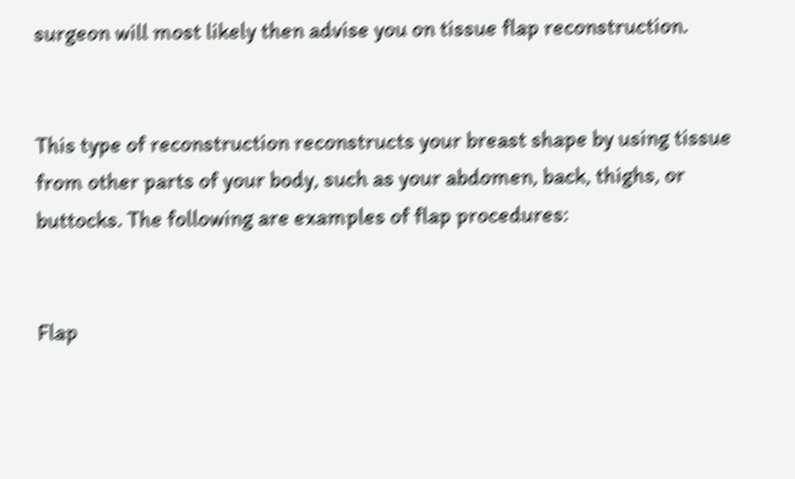surgeon will most likely then advise you on tissue flap reconstruction.


This type of reconstruction reconstructs your breast shape by using tissue from other parts of your body, such as your abdomen, back, thighs, or buttocks. The following are examples of flap procedures:


Flap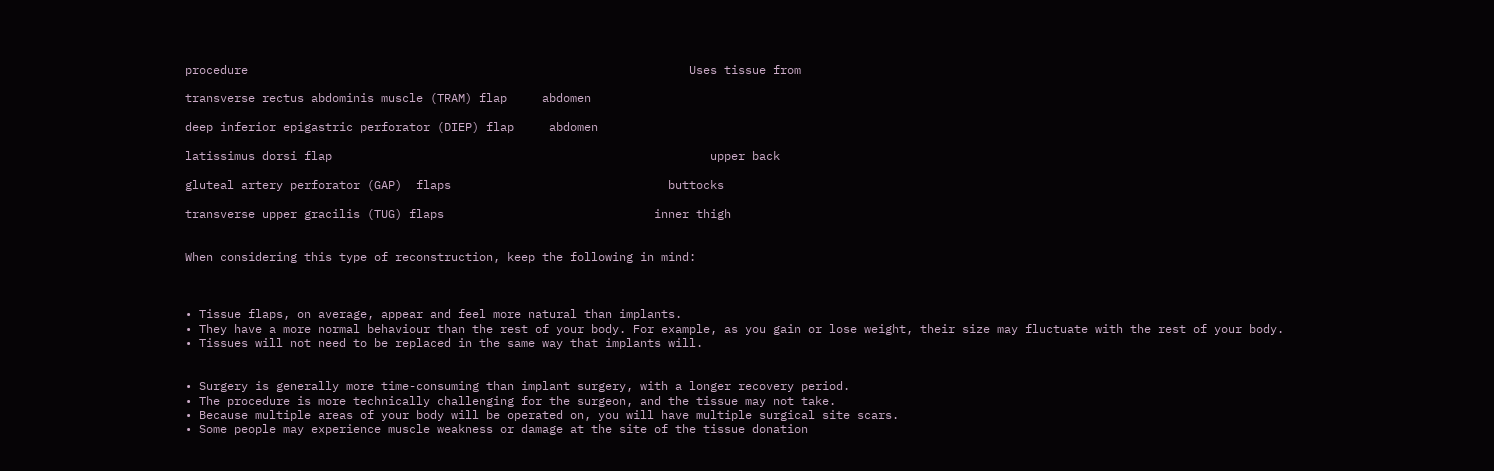procedure                                                               Uses tissue from

transverse rectus abdominis muscle (TRAM) flap     abdomen

deep inferior epigastric perforator (DIEP) flap     abdomen

latissimus dorsi flap                                                      upper back

gluteal artery perforator (GAP)  flaps                               buttocks

transverse upper gracilis (TUG) flaps                              inner thigh


When considering this type of reconstruction, keep the following in mind:



• Tissue flaps, on average, appear and feel more natural than implants.
• They have a more normal behaviour than the rest of your body. For example, as you gain or lose weight, their size may fluctuate with the rest of your body.
• Tissues will not need to be replaced in the same way that implants will.


• Surgery is generally more time-consuming than implant surgery, with a longer recovery period.
• The procedure is more technically challenging for the surgeon, and the tissue may not take.
• Because multiple areas of your body will be operated on, you will have multiple surgical site scars.
• Some people may experience muscle weakness or damage at the site of the tissue donation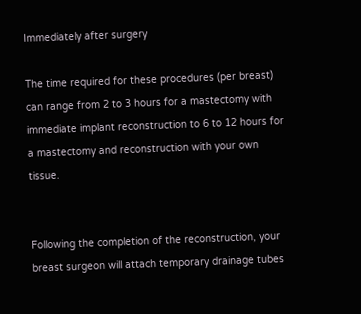Immediately after surgery

The time required for these procedures (per breast) can range from 2 to 3 hours for a mastectomy with immediate implant reconstruction to 6 to 12 hours for a mastectomy and reconstruction with your own tissue.


Following the completion of the reconstruction, your breast surgeon will attach temporary drainage tubes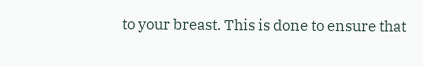to your breast. This is done to ensure that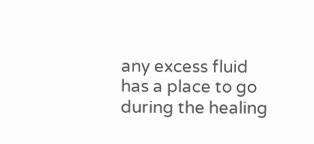any excess fluid has a place to go during the healing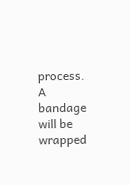process. A bandage will be wrapped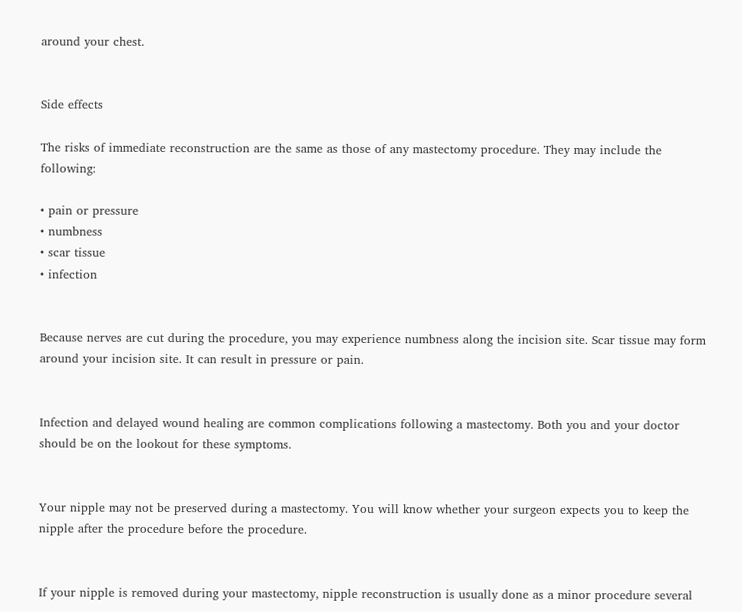around your chest.


Side effects

The risks of immediate reconstruction are the same as those of any mastectomy procedure. They may include the following:

• pain or pressure
• numbness
• scar tissue
• infection


Because nerves are cut during the procedure, you may experience numbness along the incision site. Scar tissue may form around your incision site. It can result in pressure or pain.


Infection and delayed wound healing are common complications following a mastectomy. Both you and your doctor should be on the lookout for these symptoms.


Your nipple may not be preserved during a mastectomy. You will know whether your surgeon expects you to keep the nipple after the procedure before the procedure.


If your nipple is removed during your mastectomy, nipple reconstruction is usually done as a minor procedure several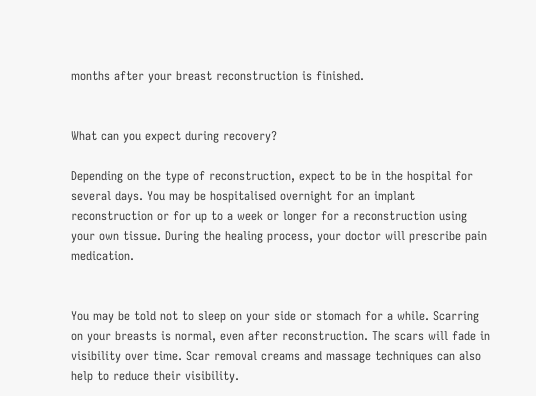months after your breast reconstruction is finished.


What can you expect during recovery?

Depending on the type of reconstruction, expect to be in the hospital for several days. You may be hospitalised overnight for an implant reconstruction or for up to a week or longer for a reconstruction using your own tissue. During the healing process, your doctor will prescribe pain medication.


You may be told not to sleep on your side or stomach for a while. Scarring on your breasts is normal, even after reconstruction. The scars will fade in visibility over time. Scar removal creams and massage techniques can also help to reduce their visibility.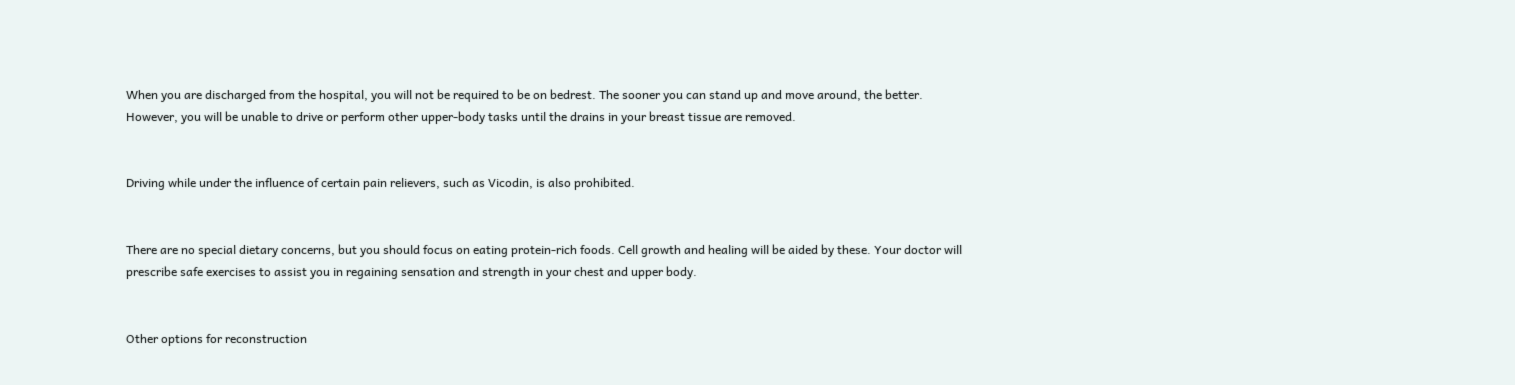When you are discharged from the hospital, you will not be required to be on bedrest. The sooner you can stand up and move around, the better. However, you will be unable to drive or perform other upper-body tasks until the drains in your breast tissue are removed.


Driving while under the influence of certain pain relievers, such as Vicodin, is also prohibited.


There are no special dietary concerns, but you should focus on eating protein-rich foods. Cell growth and healing will be aided by these. Your doctor will prescribe safe exercises to assist you in regaining sensation and strength in your chest and upper body.


Other options for reconstruction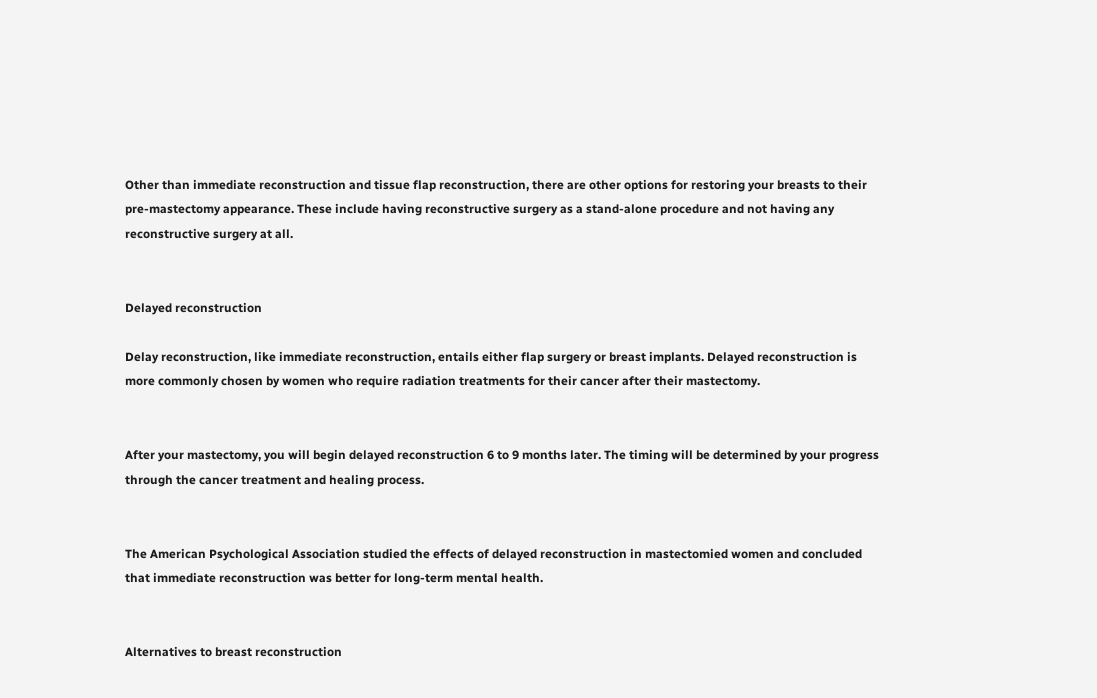Other than immediate reconstruction and tissue flap reconstruction, there are other options for restoring your breasts to their pre-mastectomy appearance. These include having reconstructive surgery as a stand-alone procedure and not having any reconstructive surgery at all.


Delayed reconstruction

Delay reconstruction, like immediate reconstruction, entails either flap surgery or breast implants. Delayed reconstruction is more commonly chosen by women who require radiation treatments for their cancer after their mastectomy.


After your mastectomy, you will begin delayed reconstruction 6 to 9 months later. The timing will be determined by your progress through the cancer treatment and healing process.


The American Psychological Association studied the effects of delayed reconstruction in mastectomied women and concluded that immediate reconstruction was better for long-term mental health.


Alternatives to breast reconstruction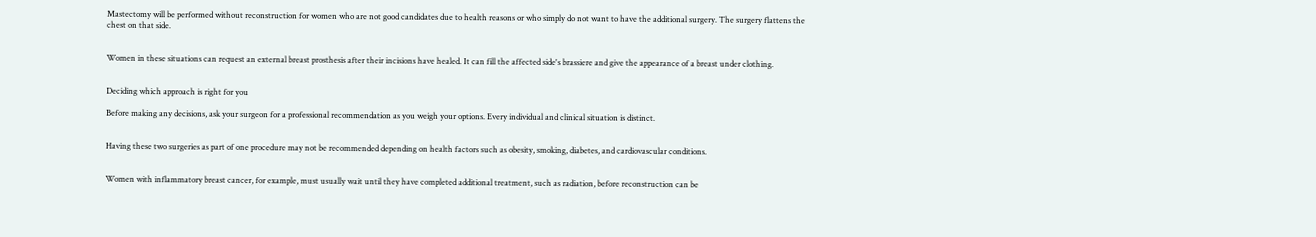Mastectomy will be performed without reconstruction for women who are not good candidates due to health reasons or who simply do not want to have the additional surgery. The surgery flattens the chest on that side.


Women in these situations can request an external breast prosthesis after their incisions have healed. It can fill the affected side's brassiere and give the appearance of a breast under clothing.


Deciding which approach is right for you

Before making any decisions, ask your surgeon for a professional recommendation as you weigh your options. Every individual and clinical situation is distinct.


Having these two surgeries as part of one procedure may not be recommended depending on health factors such as obesity, smoking, diabetes, and cardiovascular conditions.


Women with inflammatory breast cancer, for example, must usually wait until they have completed additional treatment, such as radiation, before reconstruction can be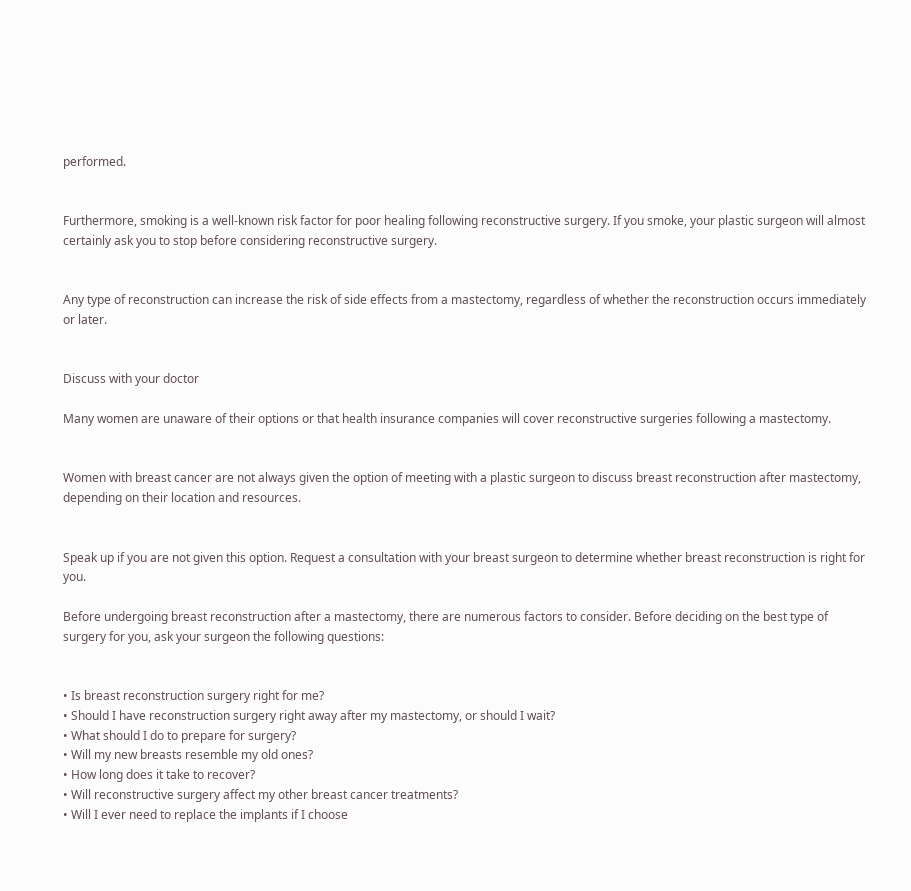performed.


Furthermore, smoking is a well-known risk factor for poor healing following reconstructive surgery. If you smoke, your plastic surgeon will almost certainly ask you to stop before considering reconstructive surgery.


Any type of reconstruction can increase the risk of side effects from a mastectomy, regardless of whether the reconstruction occurs immediately or later.


Discuss with your doctor

Many women are unaware of their options or that health insurance companies will cover reconstructive surgeries following a mastectomy.


Women with breast cancer are not always given the option of meeting with a plastic surgeon to discuss breast reconstruction after mastectomy, depending on their location and resources.


Speak up if you are not given this option. Request a consultation with your breast surgeon to determine whether breast reconstruction is right for you.

Before undergoing breast reconstruction after a mastectomy, there are numerous factors to consider. Before deciding on the best type of surgery for you, ask your surgeon the following questions:


• Is breast reconstruction surgery right for me?
• Should I have reconstruction surgery right away after my mastectomy, or should I wait?
• What should I do to prepare for surgery?
• Will my new breasts resemble my old ones?
• How long does it take to recover?
• Will reconstructive surgery affect my other breast cancer treatments?
• Will I ever need to replace the implants if I choose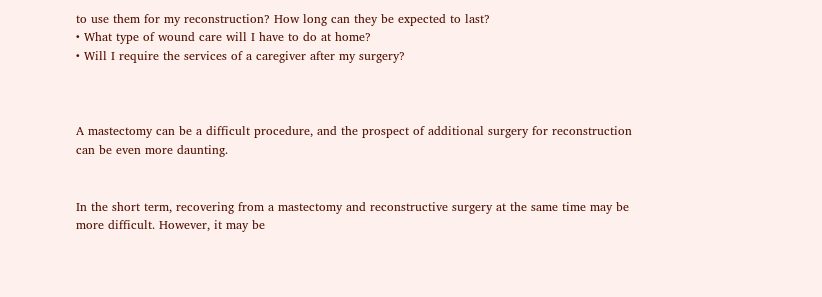to use them for my reconstruction? How long can they be expected to last?
• What type of wound care will I have to do at home?
• Will I require the services of a caregiver after my surgery?



A mastectomy can be a difficult procedure, and the prospect of additional surgery for reconstruction can be even more daunting.


In the short term, recovering from a mastectomy and reconstructive surgery at the same time may be more difficult. However, it may be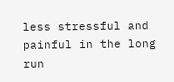less stressful and painful in the long run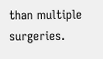than multiple surgeries.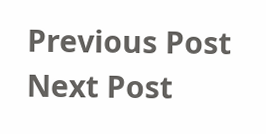Previous Post Next Post